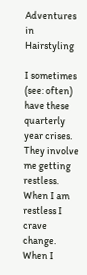Adventures in Hairstyling

I sometimes (see: often) have these quarterly year crises.  They involve me getting restless.  When I am restless I crave change.  When I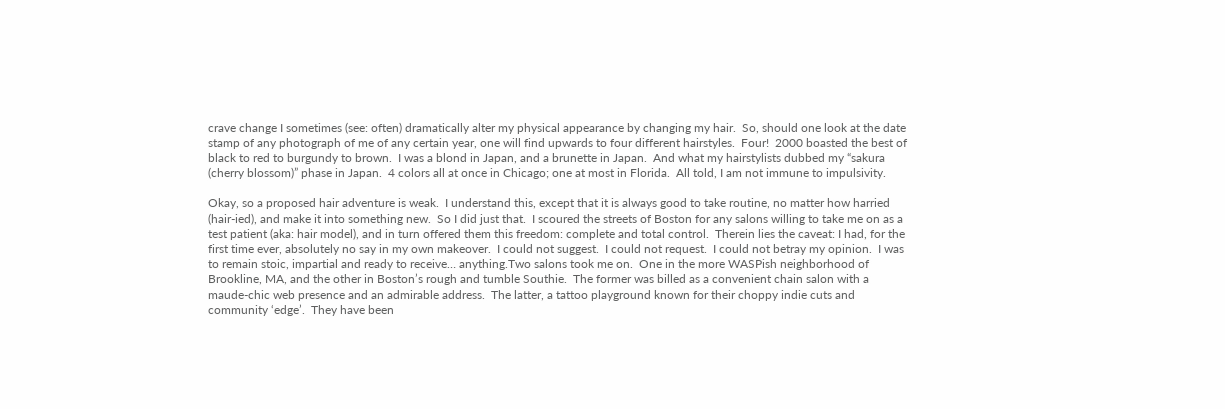crave change I sometimes (see: often) dramatically alter my physical appearance by changing my hair.  So, should one look at the date stamp of any photograph of me of any certain year, one will find upwards to four different hairstyles.  Four!  2000 boasted the best of black to red to burgundy to brown.  I was a blond in Japan, and a brunette in Japan.  And what my hairstylists dubbed my “sakura (cherry blossom)” phase in Japan.  4 colors all at once in Chicago; one at most in Florida.  All told, I am not immune to impulsivity.

Okay, so a proposed hair adventure is weak.  I understand this, except that it is always good to take routine, no matter how harried (hair-ied), and make it into something new.  So I did just that.  I scoured the streets of Boston for any salons willing to take me on as a test patient (aka: hair model), and in turn offered them this freedom: complete and total control.  Therein lies the caveat: I had, for the first time ever, absolutely no say in my own makeover.  I could not suggest.  I could not request.  I could not betray my opinion.  I was to remain stoic, impartial and ready to receive… anything.Two salons took me on.  One in the more WASPish neighborhood of Brookline, MA, and the other in Boston’s rough and tumble Southie.  The former was billed as a convenient chain salon with a maude-chic web presence and an admirable address.  The latter, a tattoo playground known for their choppy indie cuts and community ‘edge’.  They have been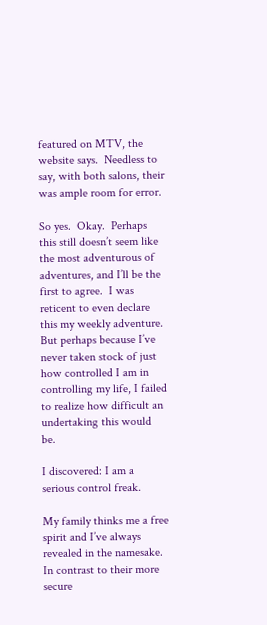featured on MTV, the website says.  Needless to say, with both salons, their was ample room for error.

So yes.  Okay.  Perhaps this still doesn’t seem like the most adventurous of adventures, and I’ll be the first to agree.  I was reticent to even declare this my weekly adventure. But perhaps because I’ve never taken stock of just how controlled I am in controlling my life, I failed to realize how difficult an undertaking this would be.

I discovered: I am a serious control freak.

My family thinks me a free spirit and I’ve always revealed in the namesake.  In contrast to their more secure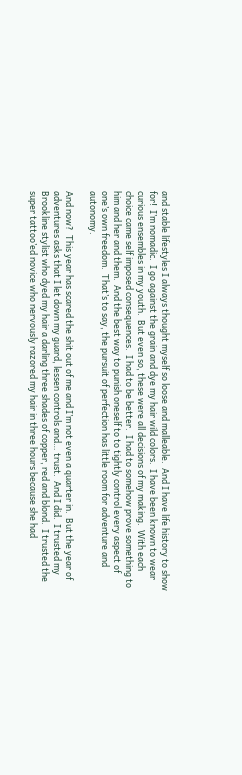and stable lifestyles I always thought myself so loose and malleable.  And I have life history to show for!  I’m nomadic.  I go against the grain and dye my hair wild colors.  I have been known to wear curious ensembles in my youth.  But even so, these were all decisions of my making.  With each choice came self imposed consequences.  I had to be better.  I had to somehow prove something to him and her and them.  And the best way to punish oneself to to tightly control every aspect of one’s own freedom.  That’s to say, the pursuit of perfection has little room for adventure and autonomy.

And now?  This year has scared the shit out of me and I’m not even a quarter in.  But the year of adventures asks that I let down my guard, lessen controls and… trust.  And I did.  I trusted my Brookline stylist who dyed my hair a darling three shades of copper, red and blond.  I trusted the super tattoo’ed novice who nervously razored my hair in three hours because she had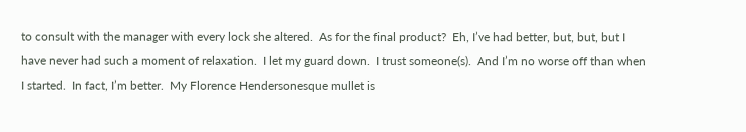to consult with the manager with every lock she altered.  As for the final product?  Eh, I’ve had better, but, but, but I have never had such a moment of relaxation.  I let my guard down.  I trust someone(s).  And I’m no worse off than when I started.  In fact, I’m better.  My Florence Hendersonesque mullet is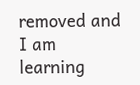removed and I am learning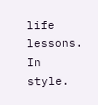life lessons.  In style.